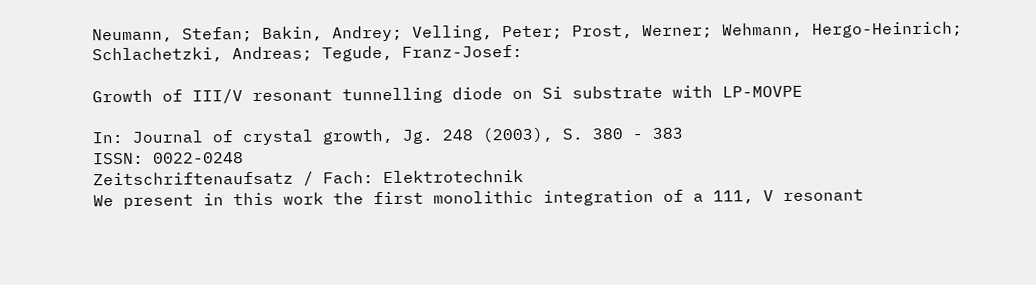Neumann, Stefan; Bakin, Andrey; Velling, Peter; Prost, Werner; Wehmann, Hergo-Heinrich; Schlachetzki, Andreas; Tegude, Franz-Josef:

Growth of III/V resonant tunnelling diode on Si substrate with LP-MOVPE

In: Journal of crystal growth, Jg. 248 (2003), S. 380 - 383
ISSN: 0022-0248
Zeitschriftenaufsatz / Fach: Elektrotechnik
We present in this work the first monolithic integration of a 111, V resonant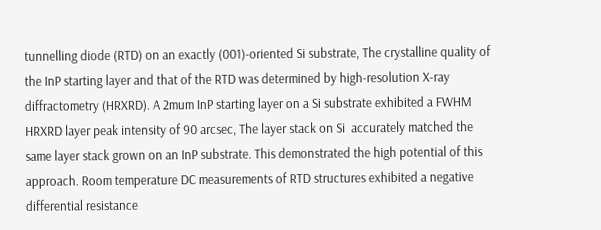tunnelling diode (RTD) on an exactly (001)-oriented Si substrate, The crystalline quality of the InP starting layer and that of the RTD was determined by high-resolution X-ray diffractometry (HRXRD). A 2mum InP starting layer on a Si substrate exhibited a FWHM HRXRD layer peak intensity of 90 arcsec, The layer stack on Si  accurately matched the same layer stack grown on an InP substrate. This demonstrated the high potential of this approach. Room temperature DC measurements of RTD structures exhibited a negative differential resistance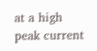at a high peak current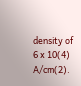density of 6 x 10(4) A/cm(2).